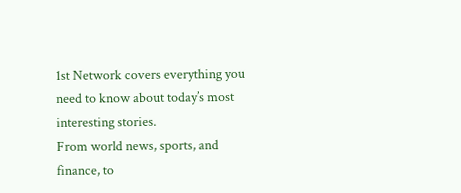1st Network covers everything you need to know about today’s most interesting stories.
From world news, sports, and finance, to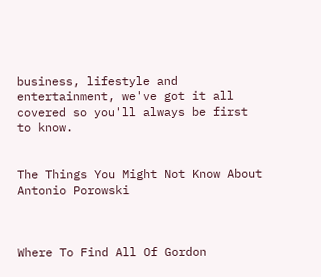business, lifestyle and entertainment, we've got it all covered so you'll always be first to know.


The Things You Might Not Know About Antonio Porowski



Where To Find All Of Gordon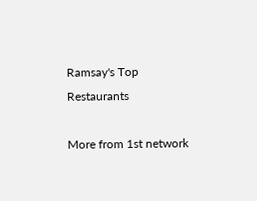Ramsay's Top Restaurants

More from 1st network